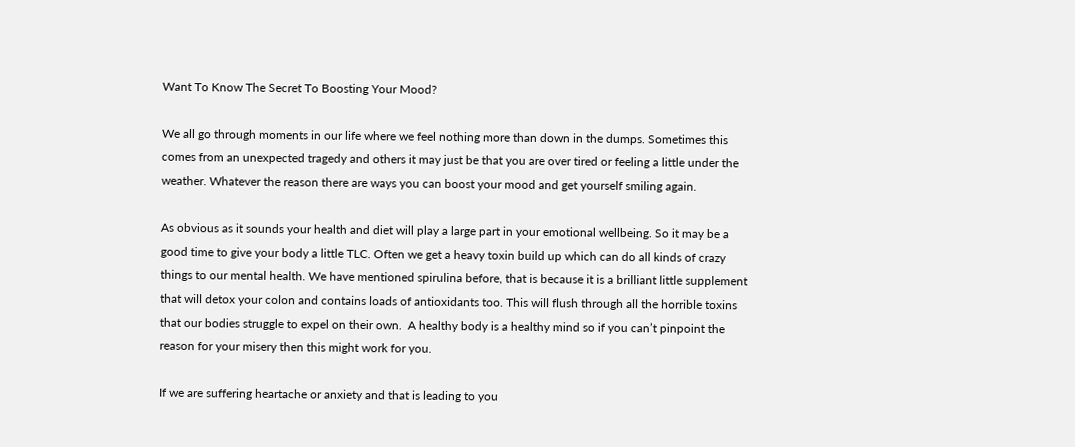Want To Know The Secret To Boosting Your Mood?

We all go through moments in our life where we feel nothing more than down in the dumps. Sometimes this comes from an unexpected tragedy and others it may just be that you are over tired or feeling a little under the weather. Whatever the reason there are ways you can boost your mood and get yourself smiling again.

As obvious as it sounds your health and diet will play a large part in your emotional wellbeing. So it may be a good time to give your body a little TLC. Often we get a heavy toxin build up which can do all kinds of crazy things to our mental health. We have mentioned spirulina before, that is because it is a brilliant little supplement that will detox your colon and contains loads of antioxidants too. This will flush through all the horrible toxins that our bodies struggle to expel on their own.  A healthy body is a healthy mind so if you can’t pinpoint the reason for your misery then this might work for you.

If we are suffering heartache or anxiety and that is leading to you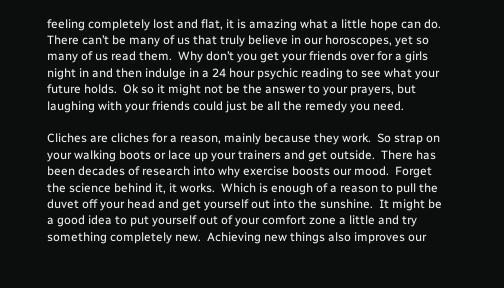feeling completely lost and flat, it is amazing what a little hope can do.  There can’t be many of us that truly believe in our horoscopes, yet so many of us read them.  Why don’t you get your friends over for a girls night in and then indulge in a 24 hour psychic reading to see what your future holds.  Ok so it might not be the answer to your prayers, but laughing with your friends could just be all the remedy you need.

Cliches are cliches for a reason, mainly because they work.  So strap on your walking boots or lace up your trainers and get outside.  There has been decades of research into why exercise boosts our mood.  Forget the science behind it, it works.  Which is enough of a reason to pull the duvet off your head and get yourself out into the sunshine.  It might be a good idea to put yourself out of your comfort zone a little and try something completely new.  Achieving new things also improves our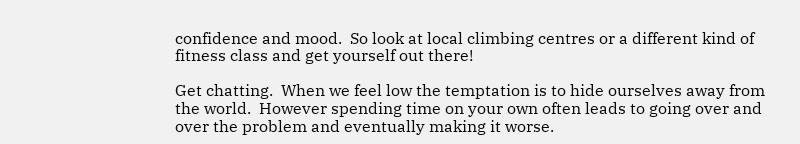confidence and mood.  So look at local climbing centres or a different kind of fitness class and get yourself out there!

Get chatting.  When we feel low the temptation is to hide ourselves away from the world.  However spending time on your own often leads to going over and over the problem and eventually making it worse.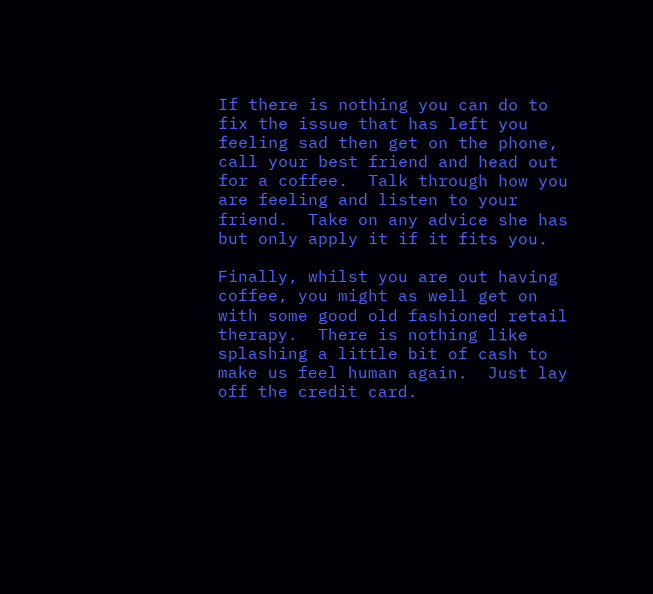If there is nothing you can do to fix the issue that has left you feeling sad then get on the phone, call your best friend and head out for a coffee.  Talk through how you are feeling and listen to your friend.  Take on any advice she has but only apply it if it fits you.

Finally, whilst you are out having coffee, you might as well get on with some good old fashioned retail therapy.  There is nothing like splashing a little bit of cash to make us feel human again.  Just lay off the credit card.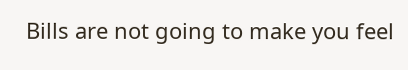Bills are not going to make you feel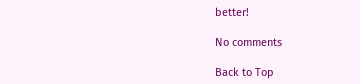better!

No comments

Back to Top